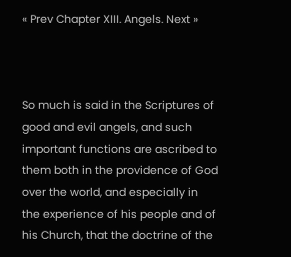« Prev Chapter XIII. Angels. Next »



So much is said in the Scriptures of good and evil angels, and such important functions are ascribed to them both in the providence of God over the world, and especially in the experience of his people and of his Church, that the doctrine of the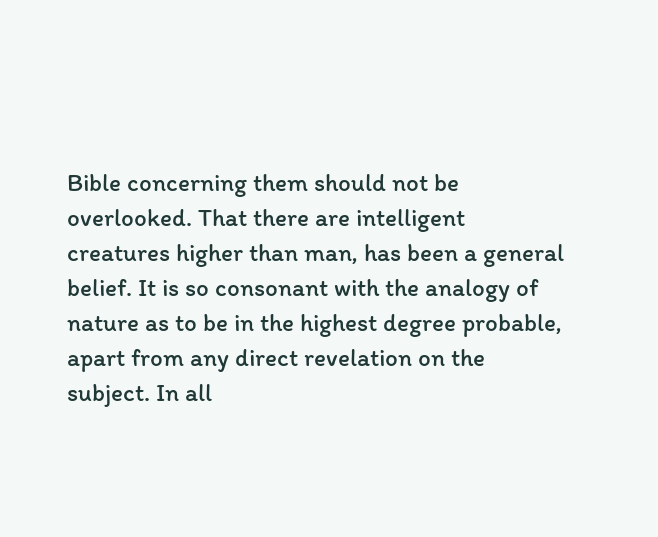Bible concerning them should not be overlooked. That there are intelligent creatures higher than man, has been a general belief. It is so consonant with the analogy of nature as to be in the highest degree probable, apart from any direct revelation on the subject. In all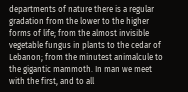departments of nature there is a regular gradation from the lower to the higher forms of life; from the almost invisible vegetable fungus in plants to the cedar of Lebanon; from the minutest animalcule to the gigantic mammoth. In man we meet with the first, and to all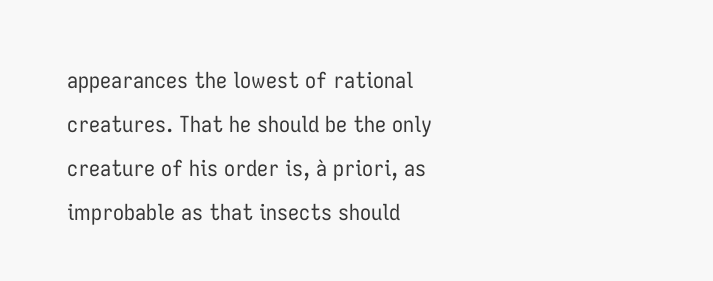appearances the lowest of rational creatures. That he should be the only creature of his order is, à priori, as improbable as that insects should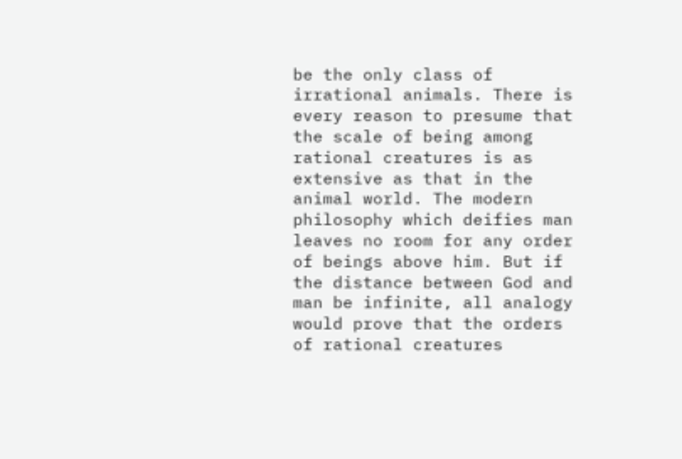be the only class of irrational animals. There is every reason to presume that the scale of being among rational creatures is as extensive as that in the animal world. The modern philosophy which deifies man leaves no room for any order of beings above him. But if the distance between God and man be infinite, all analogy would prove that the orders of rational creatures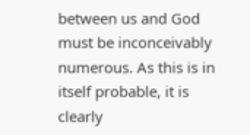between us and God must be inconceivably numerous. As this is in itself probable, it is clearly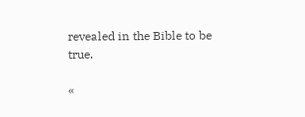revealed in the Bible to be true.

«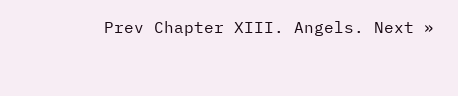Prev Chapter XIII. Angels. Next »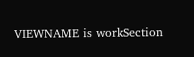VIEWNAME is workSection